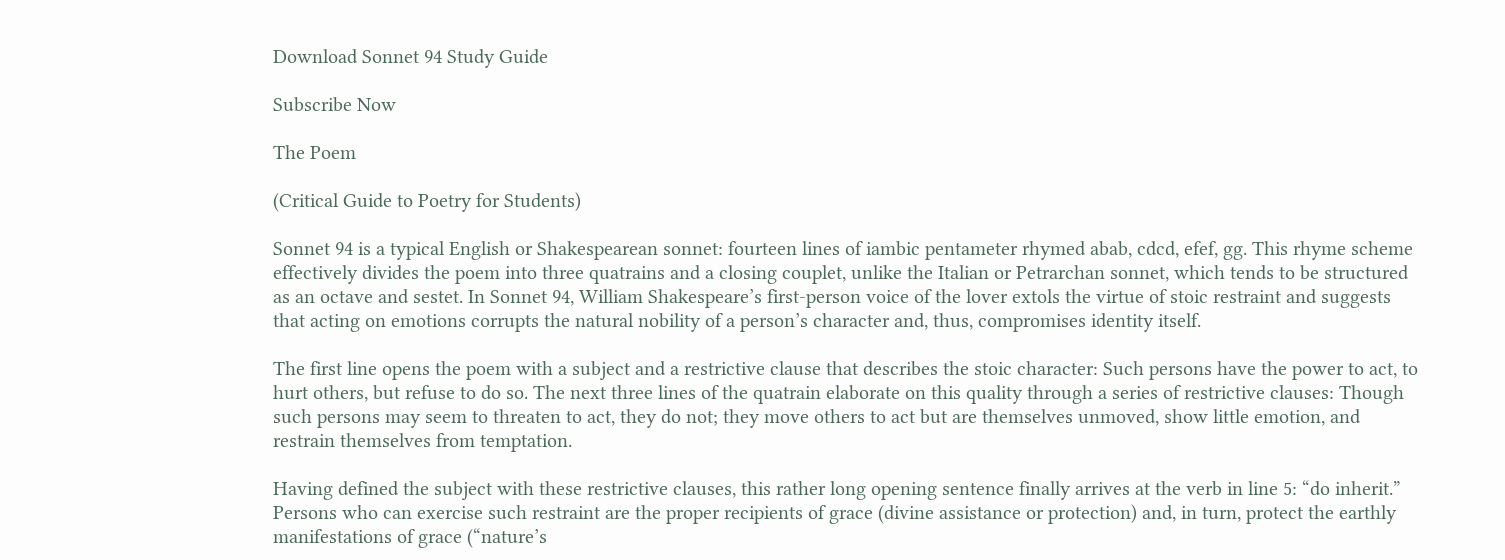Download Sonnet 94 Study Guide

Subscribe Now

The Poem

(Critical Guide to Poetry for Students)

Sonnet 94 is a typical English or Shakespearean sonnet: fourteen lines of iambic pentameter rhymed abab, cdcd, efef, gg. This rhyme scheme effectively divides the poem into three quatrains and a closing couplet, unlike the Italian or Petrarchan sonnet, which tends to be structured as an octave and sestet. In Sonnet 94, William Shakespeare’s first-person voice of the lover extols the virtue of stoic restraint and suggests that acting on emotions corrupts the natural nobility of a person’s character and, thus, compromises identity itself.

The first line opens the poem with a subject and a restrictive clause that describes the stoic character: Such persons have the power to act, to hurt others, but refuse to do so. The next three lines of the quatrain elaborate on this quality through a series of restrictive clauses: Though such persons may seem to threaten to act, they do not; they move others to act but are themselves unmoved, show little emotion, and restrain themselves from temptation.

Having defined the subject with these restrictive clauses, this rather long opening sentence finally arrives at the verb in line 5: “do inherit.” Persons who can exercise such restraint are the proper recipients of grace (divine assistance or protection) and, in turn, protect the earthly manifestations of grace (“nature’s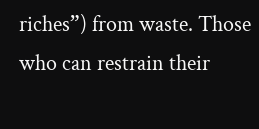riches”) from waste. Those who can restrain their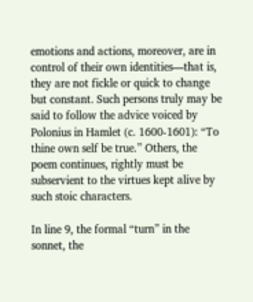emotions and actions, moreover, are in control of their own identities—that is, they are not fickle or quick to change but constant. Such persons truly may be said to follow the advice voiced by Polonius in Hamlet (c. 1600-1601): “To thine own self be true.” Others, the poem continues, rightly must be subservient to the virtues kept alive by such stoic characters.

In line 9, the formal “turn” in the sonnet, the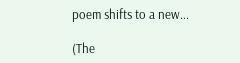poem shifts to a new...

(The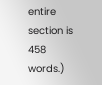entire section is 458 words.)